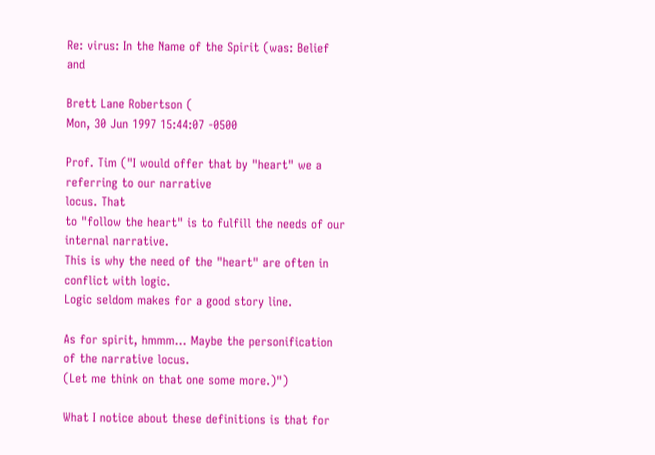Re: virus: In the Name of the Spirit (was: Belief and

Brett Lane Robertson (
Mon, 30 Jun 1997 15:44:07 -0500

Prof. Tim ("I would offer that by "heart" we a referring to our narrative
locus. That
to "follow the heart" is to fulfill the needs of our internal narrative.
This is why the need of the "heart" are often in conflict with logic.
Logic seldom makes for a good story line.

As for spirit, hmmm... Maybe the personification of the narrative locus.
(Let me think on that one some more.)")

What I notice about these definitions is that for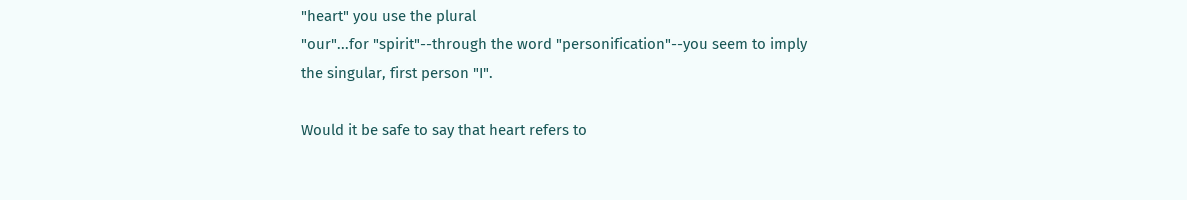"heart" you use the plural
"our"...for "spirit"--through the word "personification"--you seem to imply
the singular, first person "I".

Would it be safe to say that heart refers to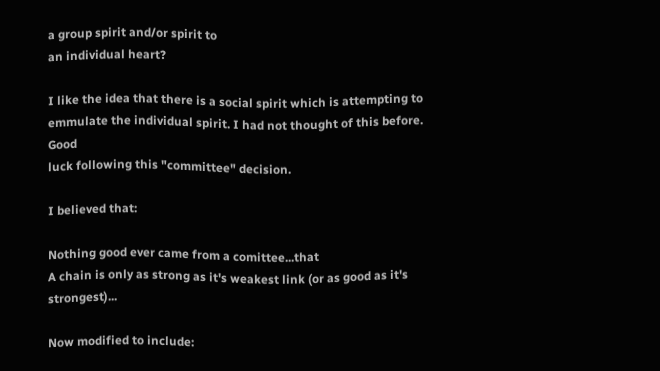a group spirit and/or spirit to
an individual heart?

I like the idea that there is a social spirit which is attempting to
emmulate the individual spirit. I had not thought of this before. Good
luck following this "committee" decision.

I believed that:

Nothing good ever came from a comittee...that
A chain is only as strong as it's weakest link (or as good as it's strongest)...

Now modified to include: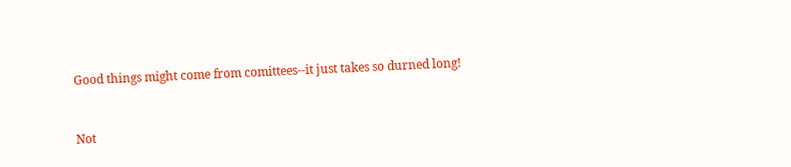Good things might come from comittees--it just takes so durned long!


Not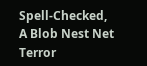Spell-Checked,
A Blob Nest Net Terror